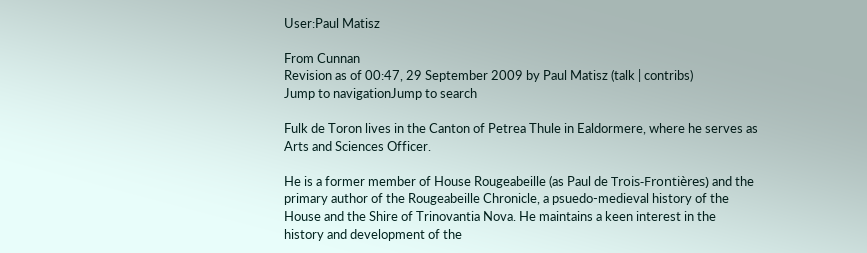User:Paul Matisz

From Cunnan
Revision as of 00:47, 29 September 2009 by Paul Matisz (talk | contribs)
Jump to navigationJump to search

Fulk de Toron lives in the Canton of Petrea Thule in Ealdormere, where he serves as Arts and Sciences Officer.

He is a former member of House Rougeabeille (as Paul de Trois-Frontières) and the primary author of the Rougeabeille Chronicle, a psuedo-medieval history of the House and the Shire of Trinovantia Nova. He maintains a keen interest in the history and development of the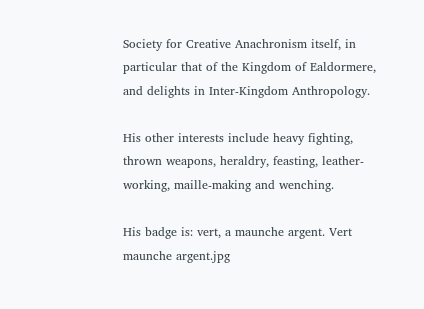Society for Creative Anachronism itself, in particular that of the Kingdom of Ealdormere, and delights in Inter-Kingdom Anthropology.

His other interests include heavy fighting, thrown weapons, heraldry, feasting, leather-working, maille-making and wenching.

His badge is: vert, a maunche argent. Vert maunche argent.jpg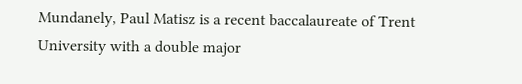Mundanely, Paul Matisz is a recent baccalaureate of Trent University with a double major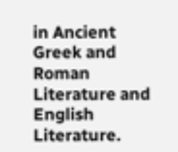in Ancient Greek and Roman Literature and English Literature.